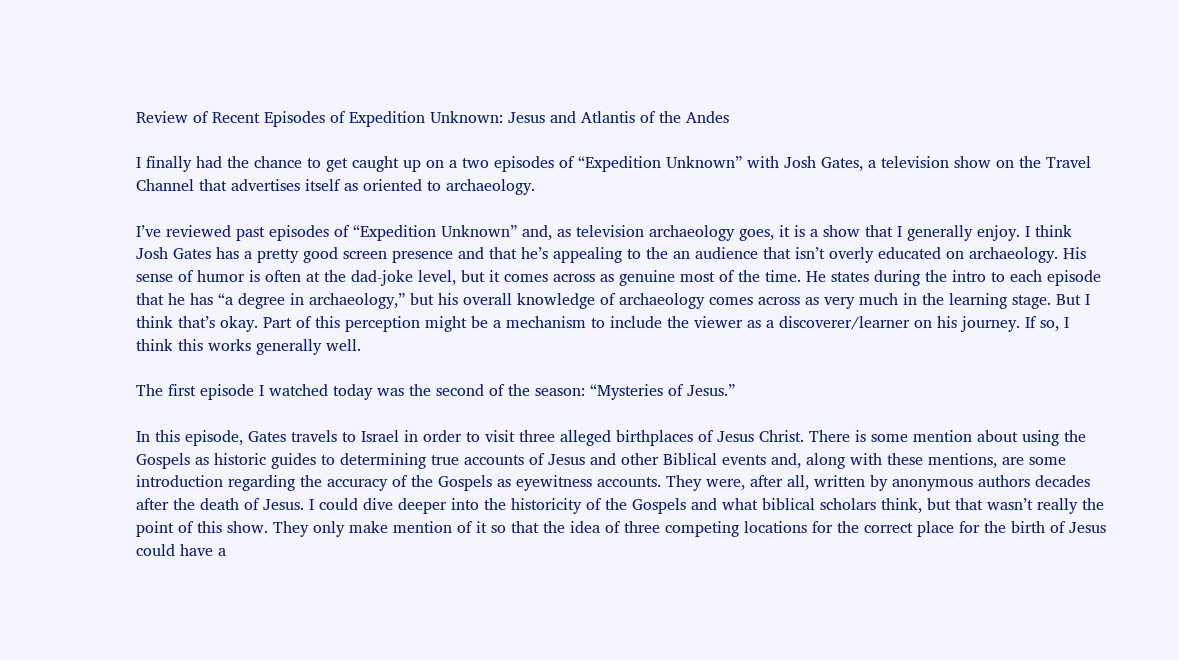Review of Recent Episodes of Expedition Unknown: Jesus and Atlantis of the Andes

I finally had the chance to get caught up on a two episodes of “Expedition Unknown” with Josh Gates, a television show on the Travel Channel that advertises itself as oriented to archaeology.

I’ve reviewed past episodes of “Expedition Unknown” and, as television archaeology goes, it is a show that I generally enjoy. I think Josh Gates has a pretty good screen presence and that he’s appealing to the an audience that isn’t overly educated on archaeology. His sense of humor is often at the dad-joke level, but it comes across as genuine most of the time. He states during the intro to each episode that he has “a degree in archaeology,” but his overall knowledge of archaeology comes across as very much in the learning stage. But I think that’s okay. Part of this perception might be a mechanism to include the viewer as a discoverer/learner on his journey. If so, I think this works generally well.

The first episode I watched today was the second of the season: “Mysteries of Jesus.”

In this episode, Gates travels to Israel in order to visit three alleged birthplaces of Jesus Christ. There is some mention about using the Gospels as historic guides to determining true accounts of Jesus and other Biblical events and, along with these mentions, are some introduction regarding the accuracy of the Gospels as eyewitness accounts. They were, after all, written by anonymous authors decades after the death of Jesus. I could dive deeper into the historicity of the Gospels and what biblical scholars think, but that wasn’t really the point of this show. They only make mention of it so that the idea of three competing locations for the correct place for the birth of Jesus could have a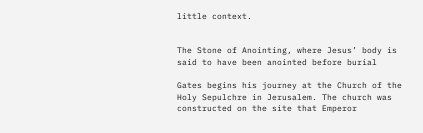little context.


The Stone of Anointing, where Jesus’ body is said to have been anointed before burial

Gates begins his journey at the Church of the Holy Sepulchre in Jerusalem. The church was constructed on the site that Emperor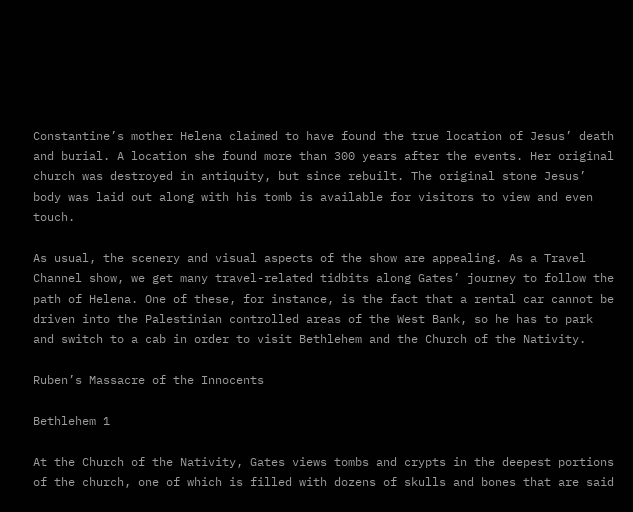Constantine’s mother Helena claimed to have found the true location of Jesus’ death and burial. A location she found more than 300 years after the events. Her original church was destroyed in antiquity, but since rebuilt. The original stone Jesus’ body was laid out along with his tomb is available for visitors to view and even touch.

As usual, the scenery and visual aspects of the show are appealing. As a Travel Channel show, we get many travel-related tidbits along Gates’ journey to follow the path of Helena. One of these, for instance, is the fact that a rental car cannot be driven into the Palestinian controlled areas of the West Bank, so he has to park and switch to a cab in order to visit Bethlehem and the Church of the Nativity.

Ruben’s Massacre of the Innocents

Bethlehem 1

At the Church of the Nativity, Gates views tombs and crypts in the deepest portions of the church, one of which is filled with dozens of skulls and bones that are said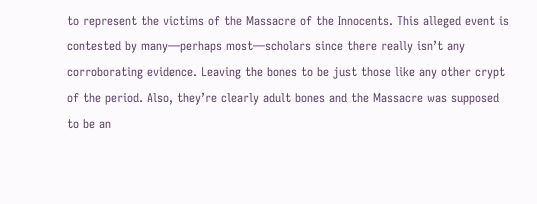to represent the victims of the Massacre of the Innocents. This alleged event is contested by many—perhaps most—scholars since there really isn’t any corroborating evidence. Leaving the bones to be just those like any other crypt of the period. Also, they’re clearly adult bones and the Massacre was supposed to be an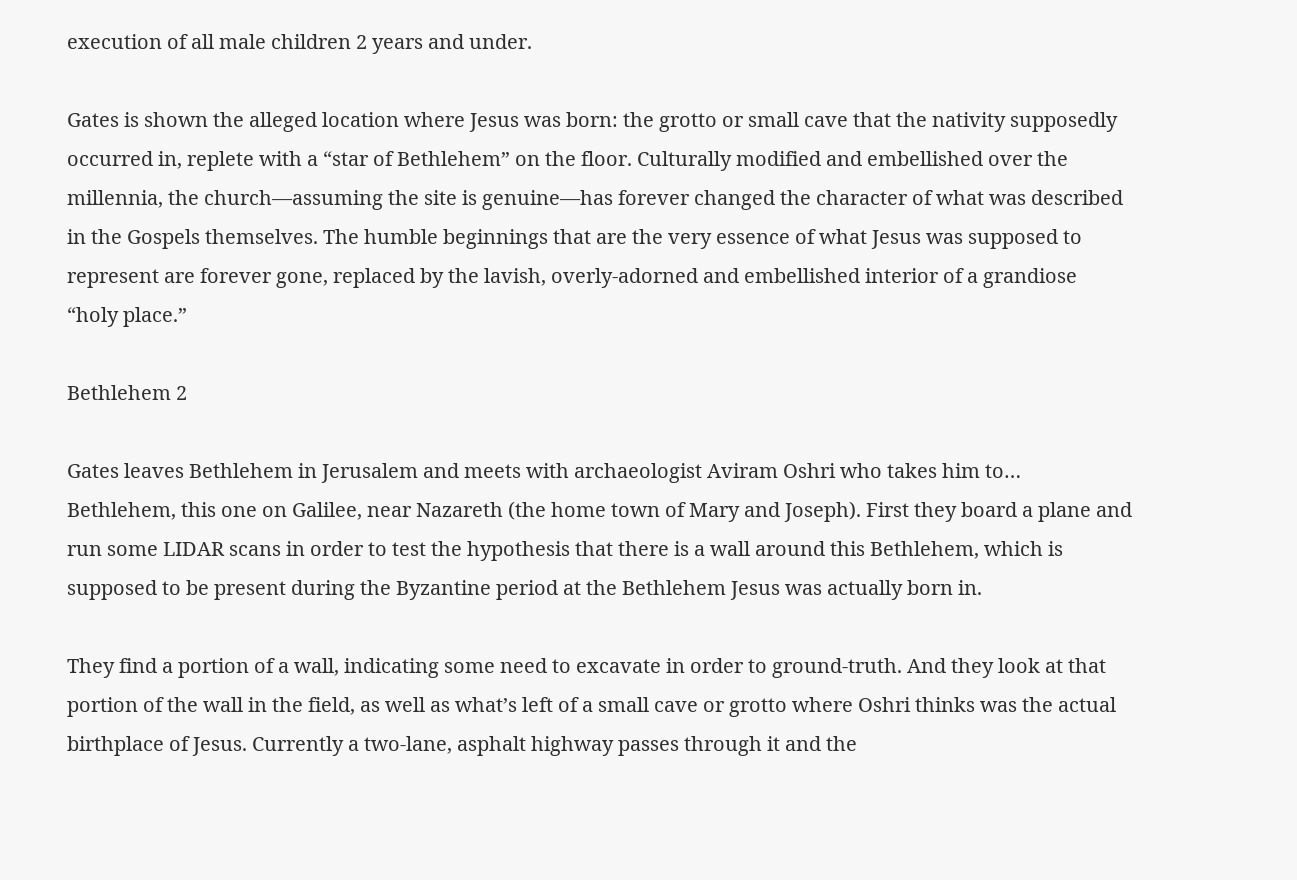execution of all male children 2 years and under.

Gates is shown the alleged location where Jesus was born: the grotto or small cave that the nativity supposedly occurred in, replete with a “star of Bethlehem” on the floor. Culturally modified and embellished over the millennia, the church—assuming the site is genuine—has forever changed the character of what was described in the Gospels themselves. The humble beginnings that are the very essence of what Jesus was supposed to represent are forever gone, replaced by the lavish, overly-adorned and embellished interior of a grandiose “holy place.”

Bethlehem 2

Gates leaves Bethlehem in Jerusalem and meets with archaeologist Aviram Oshri who takes him to… Bethlehem, this one on Galilee, near Nazareth (the home town of Mary and Joseph). First they board a plane and run some LIDAR scans in order to test the hypothesis that there is a wall around this Bethlehem, which is supposed to be present during the Byzantine period at the Bethlehem Jesus was actually born in.

They find a portion of a wall, indicating some need to excavate in order to ground-truth. And they look at that portion of the wall in the field, as well as what’s left of a small cave or grotto where Oshri thinks was the actual birthplace of Jesus. Currently a two-lane, asphalt highway passes through it and the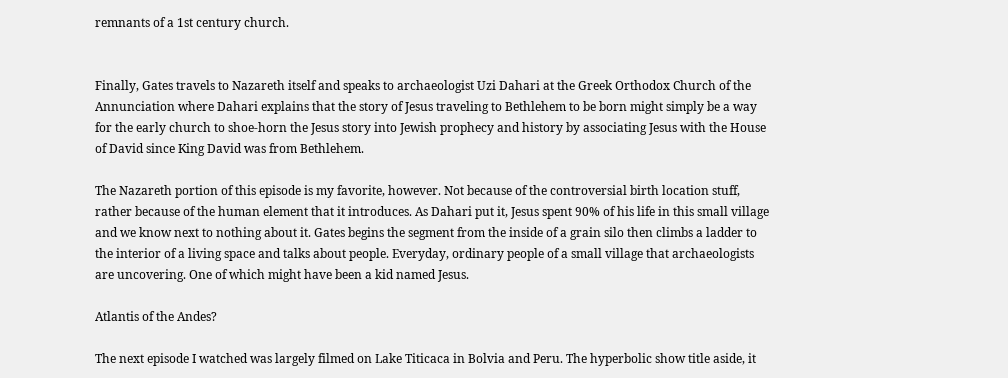remnants of a 1st century church.


Finally, Gates travels to Nazareth itself and speaks to archaeologist Uzi Dahari at the Greek Orthodox Church of the Annunciation where Dahari explains that the story of Jesus traveling to Bethlehem to be born might simply be a way for the early church to shoe-horn the Jesus story into Jewish prophecy and history by associating Jesus with the House of David since King David was from Bethlehem.

The Nazareth portion of this episode is my favorite, however. Not because of the controversial birth location stuff, rather because of the human element that it introduces. As Dahari put it, Jesus spent 90% of his life in this small village and we know next to nothing about it. Gates begins the segment from the inside of a grain silo then climbs a ladder to the interior of a living space and talks about people. Everyday, ordinary people of a small village that archaeologists are uncovering. One of which might have been a kid named Jesus.

Atlantis of the Andes?

The next episode I watched was largely filmed on Lake Titicaca in Bolvia and Peru. The hyperbolic show title aside, it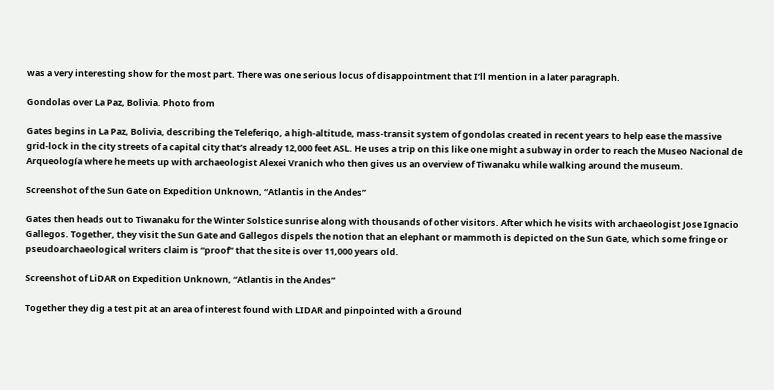was a very interesting show for the most part. There was one serious locus of disappointment that I’ll mention in a later paragraph.

Gondolas over La Paz, Bolivia. Photo from

Gates begins in La Paz, Bolivia, describing the Teleferiqo, a high-altitude, mass-transit system of gondolas created in recent years to help ease the massive grid-lock in the city streets of a capital city that’s already 12,000 feet ASL. He uses a trip on this like one might a subway in order to reach the Museo Nacional de Arqueología where he meets up with archaeologist Alexei Vranich who then gives us an overview of Tiwanaku while walking around the museum.

Screenshot of the Sun Gate on Expedition Unknown, “Atlantis in the Andes”

Gates then heads out to Tiwanaku for the Winter Solstice sunrise along with thousands of other visitors. After which he visits with archaeologist Jose Ignacio Gallegos. Together, they visit the Sun Gate and Gallegos dispels the notion that an elephant or mammoth is depicted on the Sun Gate, which some fringe or pseudoarchaeological writers claim is “proof” that the site is over 11,000 years old.

Screenshot of LiDAR on Expedition Unknown, “Atlantis in the Andes”

Together they dig a test pit at an area of interest found with LIDAR and pinpointed with a Ground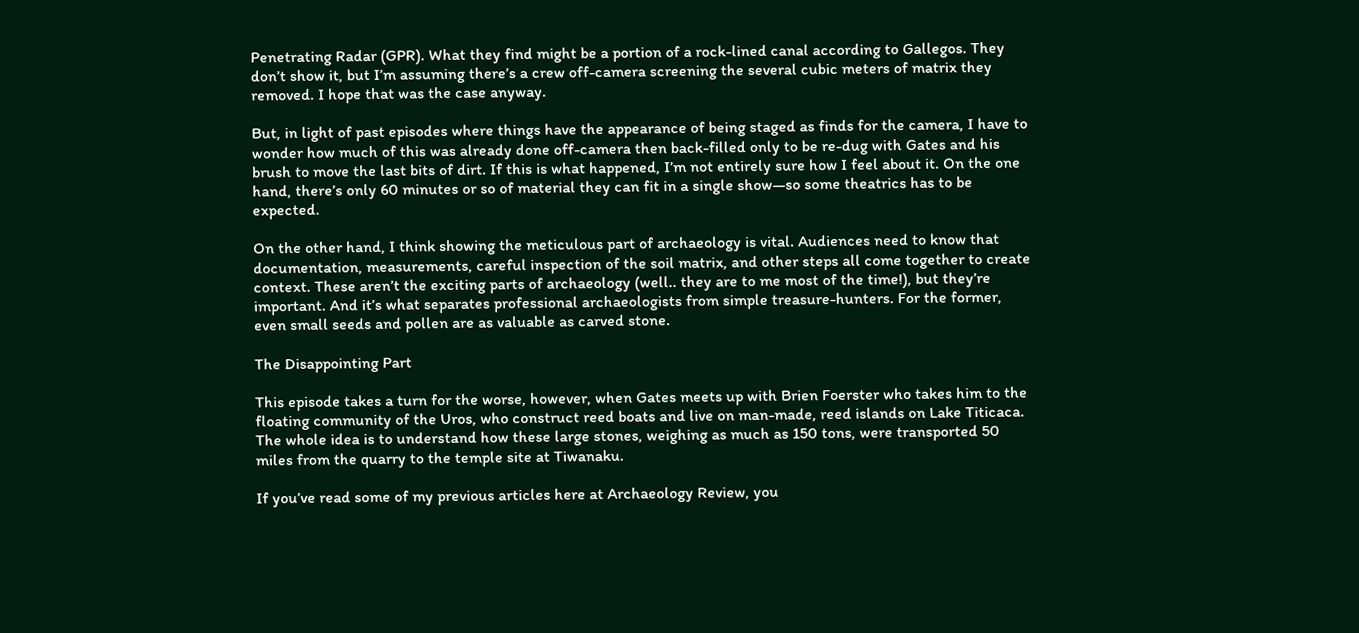Penetrating Radar (GPR). What they find might be a portion of a rock-lined canal according to Gallegos. They don’t show it, but I’m assuming there’s a crew off-camera screening the several cubic meters of matrix they removed. I hope that was the case anyway.

But, in light of past episodes where things have the appearance of being staged as finds for the camera, I have to wonder how much of this was already done off-camera then back-filled only to be re-dug with Gates and his brush to move the last bits of dirt. If this is what happened, I’m not entirely sure how I feel about it. On the one hand, there’s only 60 minutes or so of material they can fit in a single show—so some theatrics has to be expected.

On the other hand, I think showing the meticulous part of archaeology is vital. Audiences need to know that documentation, measurements, careful inspection of the soil matrix, and other steps all come together to create context. These aren’t the exciting parts of archaeology (well.. they are to me most of the time!), but they’re important. And it’s what separates professional archaeologists from simple treasure-hunters. For the former, even small seeds and pollen are as valuable as carved stone.

The Disappointing Part

This episode takes a turn for the worse, however, when Gates meets up with Brien Foerster who takes him to the floating community of the Uros, who construct reed boats and live on man-made, reed islands on Lake Titicaca. The whole idea is to understand how these large stones, weighing as much as 150 tons, were transported 50 miles from the quarry to the temple site at Tiwanaku.

If you’ve read some of my previous articles here at Archaeology Review, you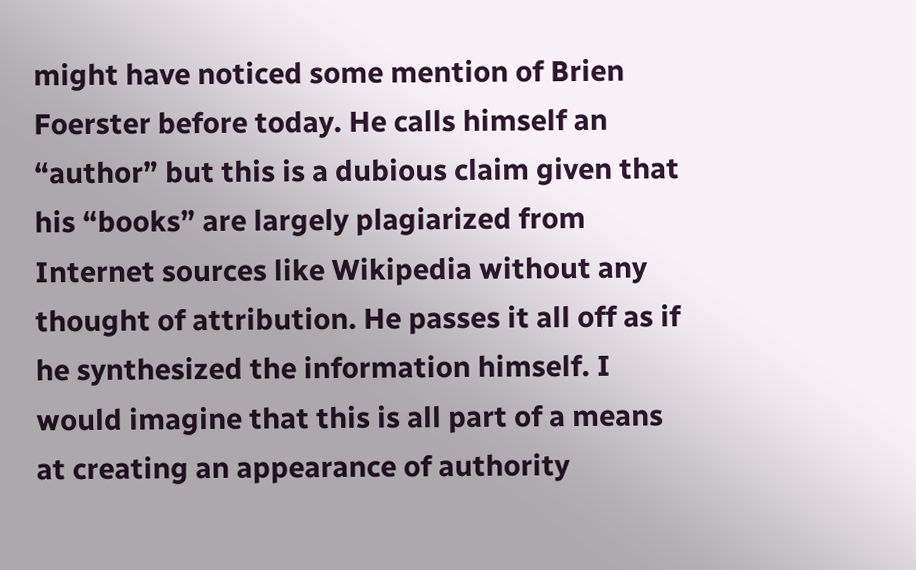might have noticed some mention of Brien Foerster before today. He calls himself an “author” but this is a dubious claim given that his “books” are largely plagiarized from Internet sources like Wikipedia without any thought of attribution. He passes it all off as if he synthesized the information himself. I would imagine that this is all part of a means at creating an appearance of authority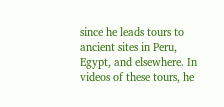since he leads tours to ancient sites in Peru, Egypt, and elsewhere. In videos of these tours, he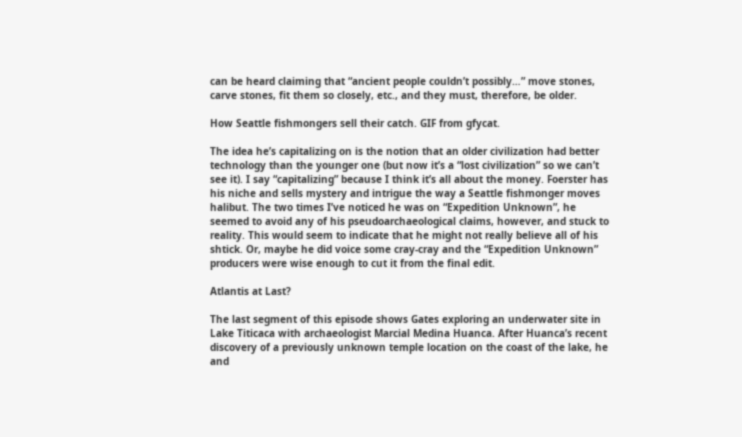can be heard claiming that “ancient people couldn’t possibly…” move stones, carve stones, fit them so closely, etc., and they must, therefore, be older.

How Seattle fishmongers sell their catch. GIF from gfycat.

The idea he’s capitalizing on is the notion that an older civilization had better technology than the younger one (but now it’s a “lost civilization” so we can’t see it). I say “capitalizing” because I think it’s all about the money. Foerster has his niche and sells mystery and intrigue the way a Seattle fishmonger moves halibut. The two times I’ve noticed he was on “Expedition Unknown”, he seemed to avoid any of his pseudoarchaeological claims, however, and stuck to reality. This would seem to indicate that he might not really believe all of his shtick. Or, maybe he did voice some cray-cray and the “Expedition Unknown” producers were wise enough to cut it from the final edit.

Atlantis at Last?

The last segment of this episode shows Gates exploring an underwater site in Lake Titicaca with archaeologist Marcial Medina Huanca. After Huanca’s recent discovery of a previously unknown temple location on the coast of the lake, he and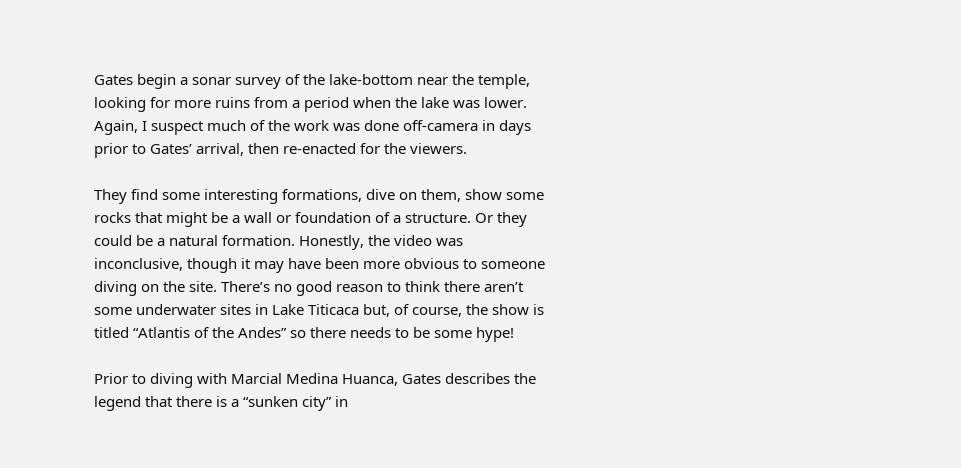Gates begin a sonar survey of the lake-bottom near the temple, looking for more ruins from a period when the lake was lower. Again, I suspect much of the work was done off-camera in days prior to Gates’ arrival, then re-enacted for the viewers.

They find some interesting formations, dive on them, show some rocks that might be a wall or foundation of a structure. Or they could be a natural formation. Honestly, the video was inconclusive, though it may have been more obvious to someone diving on the site. There’s no good reason to think there aren’t some underwater sites in Lake Titicaca but, of course, the show is titled “Atlantis of the Andes” so there needs to be some hype!

Prior to diving with Marcial Medina Huanca, Gates describes the legend that there is a “sunken city” in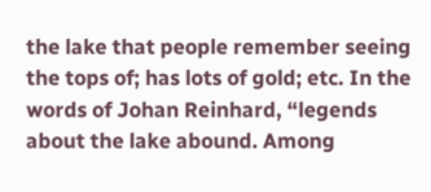the lake that people remember seeing the tops of; has lots of gold; etc. In the words of Johan Reinhard, “legends about the lake abound. Among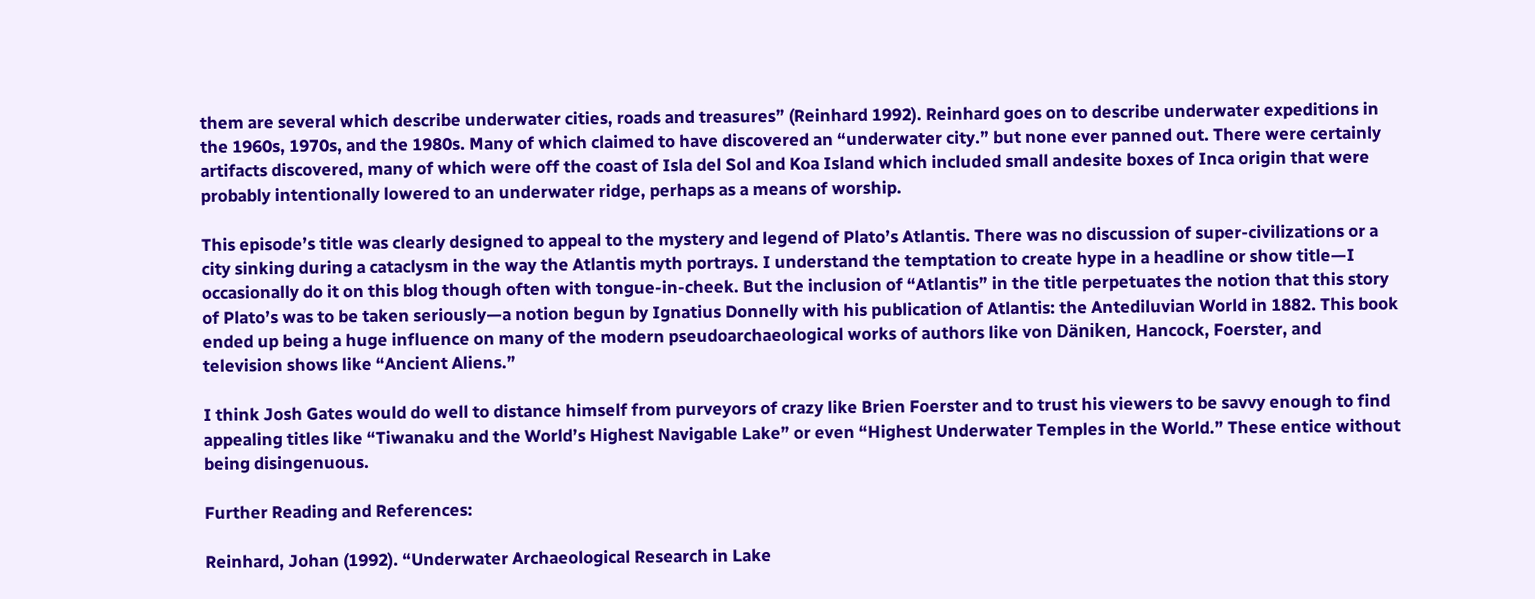them are several which describe underwater cities, roads and treasures” (Reinhard 1992). Reinhard goes on to describe underwater expeditions in the 1960s, 1970s, and the 1980s. Many of which claimed to have discovered an “underwater city.” but none ever panned out. There were certainly artifacts discovered, many of which were off the coast of Isla del Sol and Koa Island which included small andesite boxes of Inca origin that were probably intentionally lowered to an underwater ridge, perhaps as a means of worship.

This episode’s title was clearly designed to appeal to the mystery and legend of Plato’s Atlantis. There was no discussion of super-civilizations or a city sinking during a cataclysm in the way the Atlantis myth portrays. I understand the temptation to create hype in a headline or show title—I occasionally do it on this blog though often with tongue-in-cheek. But the inclusion of “Atlantis” in the title perpetuates the notion that this story of Plato’s was to be taken seriously—a notion begun by Ignatius Donnelly with his publication of Atlantis: the Antediluvian World in 1882. This book ended up being a huge influence on many of the modern pseudoarchaeological works of authors like von Däniken, Hancock, Foerster, and television shows like “Ancient Aliens.”

I think Josh Gates would do well to distance himself from purveyors of crazy like Brien Foerster and to trust his viewers to be savvy enough to find appealing titles like “Tiwanaku and the World’s Highest Navigable Lake” or even “Highest Underwater Temples in the World.” These entice without being disingenuous.

Further Reading and References:

Reinhard, Johan (1992). “Underwater Archaeological Research in Lake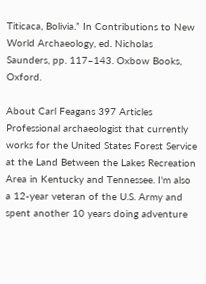Titicaca, Bolivia.” In Contributions to New World Archaeology, ed. Nicholas Saunders, pp. 117–143. Oxbow Books, Oxford.

About Carl Feagans 397 Articles
Professional archaeologist that currently works for the United States Forest Service at the Land Between the Lakes Recreation Area in Kentucky and Tennessee. I'm also a 12-year veteran of the U.S. Army and spent another 10 years doing adventure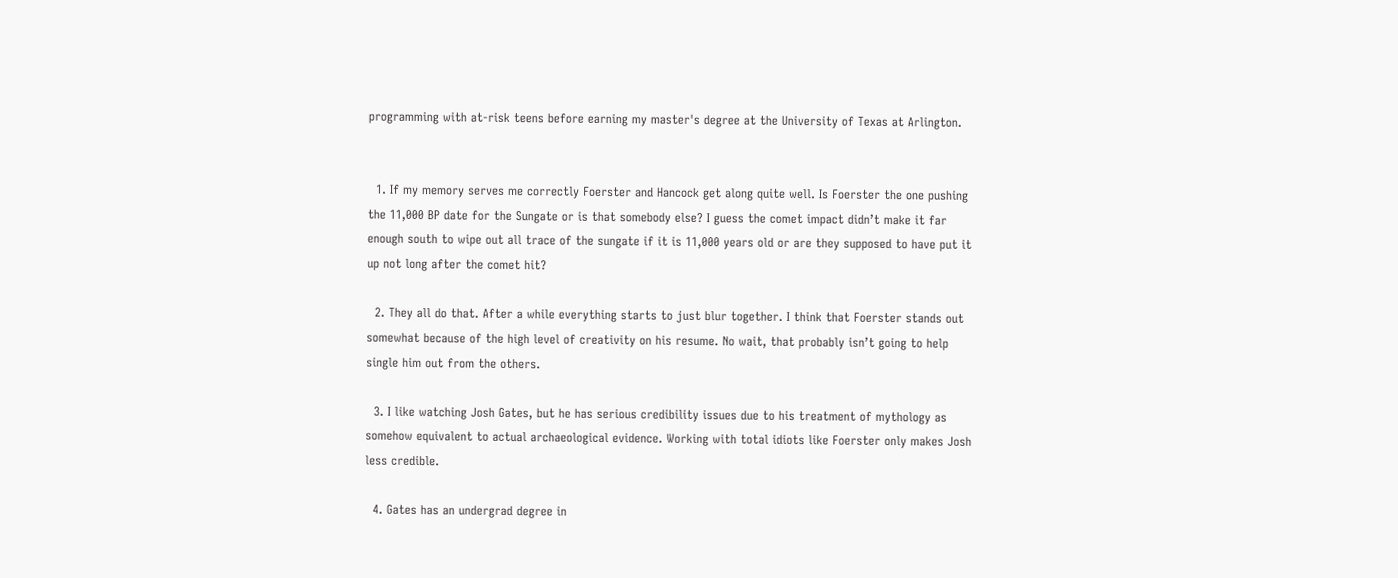programming with at-risk teens before earning my master's degree at the University of Texas at Arlington.


  1. If my memory serves me correctly Foerster and Hancock get along quite well. Is Foerster the one pushing the 11,000 BP date for the Sungate or is that somebody else? I guess the comet impact didn’t make it far enough south to wipe out all trace of the sungate if it is 11,000 years old or are they supposed to have put it up not long after the comet hit?

  2. They all do that. After a while everything starts to just blur together. I think that Foerster stands out somewhat because of the high level of creativity on his resume. No wait, that probably isn’t going to help single him out from the others.

  3. I like watching Josh Gates, but he has serious credibility issues due to his treatment of mythology as somehow equivalent to actual archaeological evidence. Working with total idiots like Foerster only makes Josh less credible.

  4. Gates has an undergrad degree in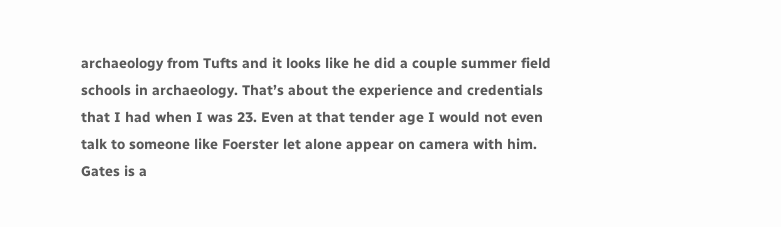archaeology from Tufts and it looks like he did a couple summer field schools in archaeology. That’s about the experience and credentials that I had when I was 23. Even at that tender age I would not even talk to someone like Foerster let alone appear on camera with him. Gates is a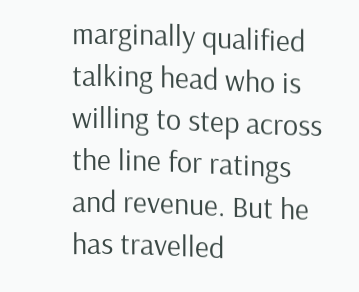marginally qualified talking head who is willing to step across the line for ratings and revenue. But he has travelled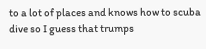to a lot of places and knows how to scuba dive so I guess that trumps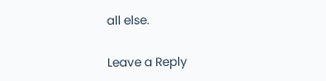all else.

Leave a Reply